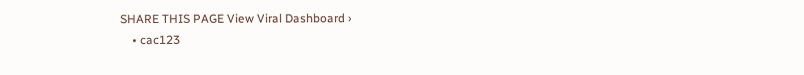SHARE THIS PAGE View Viral Dashboard ›
    • cac123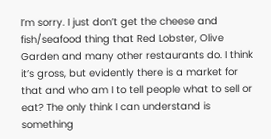I’m sorry. I just don’t get the cheese and fish/seafood thing that Red Lobster, Olive Garden and many other restaurants do. I think it’s gross, but evidently there is a market for that and who am I to tell people what to sell or eat? The only think I can understand is something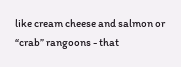like cream cheese and salmon or “crab” rangoons - that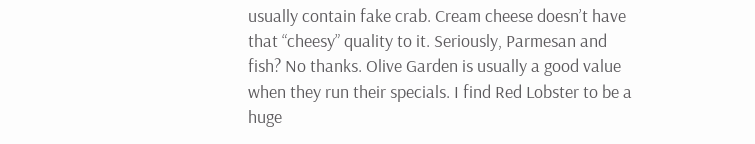usually contain fake crab. Cream cheese doesn’t have that “cheesy” quality to it. Seriously, Parmesan and fish? No thanks. Olive Garden is usually a good value when they run their specials. I find Red Lobster to be a huge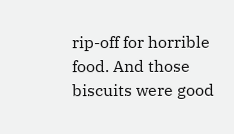rip-off for horrible food. And those biscuits were good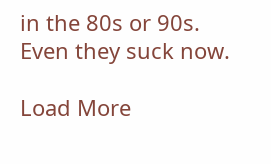in the 80s or 90s. Even they suck now.

Load More